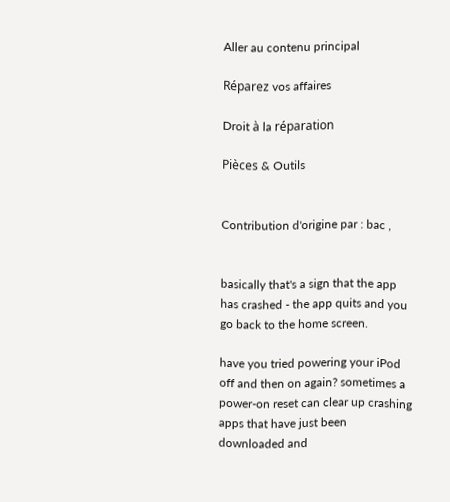Aller au contenu principal

Réparez vos affaires

Droit à la réparation

Pièces & Outils


Contribution d'origine par : bac ,


basically that's a sign that the app has crashed - the app quits and you go back to the home screen.

have you tried powering your iPod off and then on again? sometimes a power-on reset can clear up crashing apps that have just been downloaded and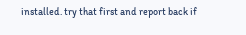installed. try that first and report back if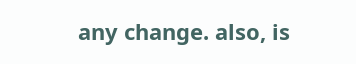any change. also, is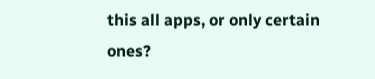this all apps, or only certain ones?